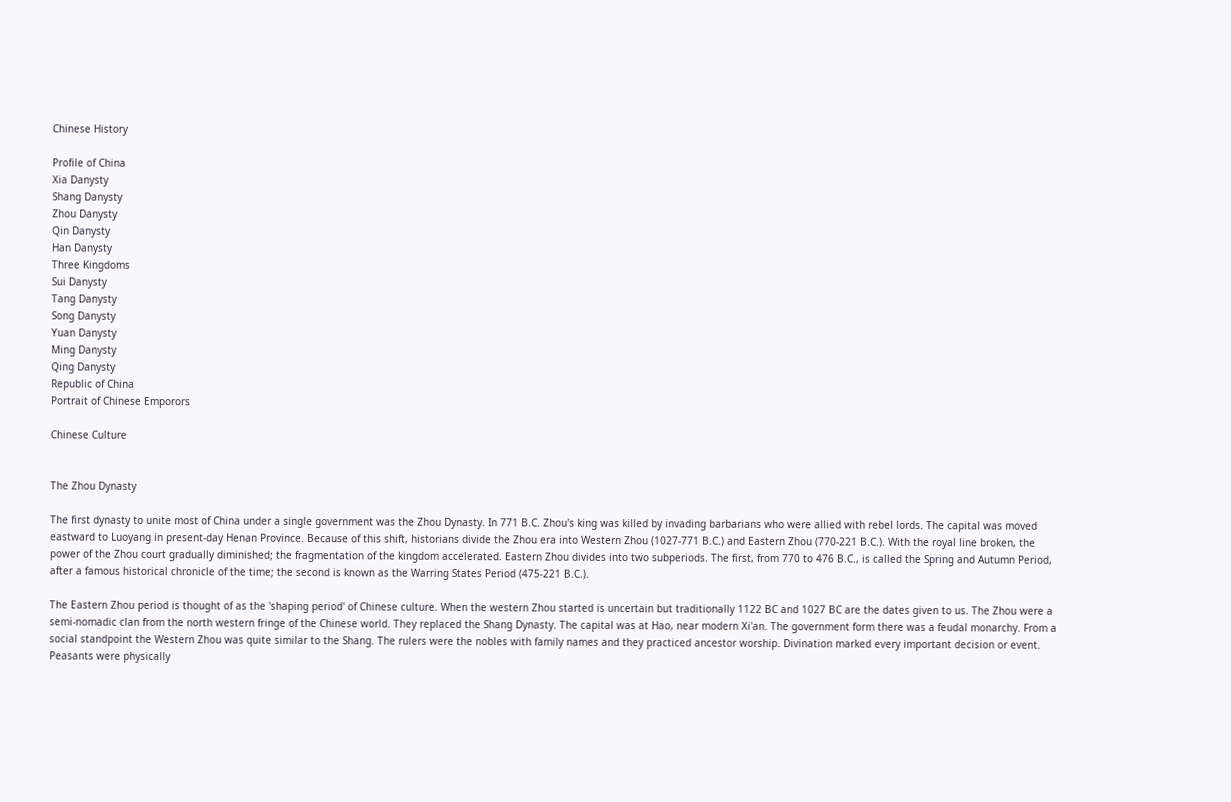Chinese History

Profile of China
Xia Danysty
Shang Danysty
Zhou Danysty
Qin Danysty
Han Danysty
Three Kingdoms
Sui Danysty
Tang Danysty
Song Danysty
Yuan Danysty
Ming Danysty
Qing Danysty
Republic of China
Portrait of Chinese Emporors

Chinese Culture


The Zhou Dynasty

The first dynasty to unite most of China under a single government was the Zhou Dynasty. In 771 B.C. Zhou's king was killed by invading barbarians who were allied with rebel lords. The capital was moved eastward to Luoyang in present-day Henan Province. Because of this shift, historians divide the Zhou era into Western Zhou (1027-771 B.C.) and Eastern Zhou (770-221 B.C.). With the royal line broken, the power of the Zhou court gradually diminished; the fragmentation of the kingdom accelerated. Eastern Zhou divides into two subperiods. The first, from 770 to 476 B.C., is called the Spring and Autumn Period, after a famous historical chronicle of the time; the second is known as the Warring States Period (475-221 B.C.).

The Eastern Zhou period is thought of as the 'shaping period' of Chinese culture. When the western Zhou started is uncertain but traditionally 1122 BC and 1027 BC are the dates given to us. The Zhou were a semi-nomadic clan from the north western fringe of the Chinese world. They replaced the Shang Dynasty. The capital was at Hao, near modern Xi'an. The government form there was a feudal monarchy. From a social standpoint the Western Zhou was quite similar to the Shang. The rulers were the nobles with family names and they practiced ancestor worship. Divination marked every important decision or event. Peasants were physically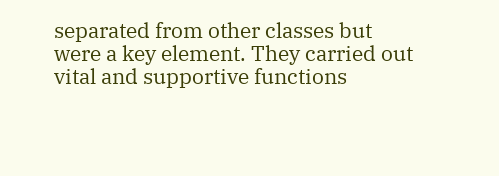separated from other classes but were a key element. They carried out vital and supportive functions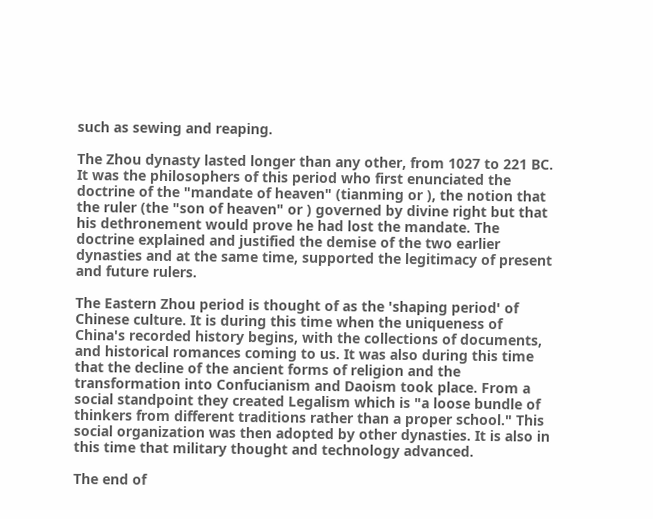such as sewing and reaping.

The Zhou dynasty lasted longer than any other, from 1027 to 221 BC. It was the philosophers of this period who first enunciated the doctrine of the "mandate of heaven" (tianming or ), the notion that the ruler (the "son of heaven" or ) governed by divine right but that his dethronement would prove he had lost the mandate. The doctrine explained and justified the demise of the two earlier dynasties and at the same time, supported the legitimacy of present and future rulers.

The Eastern Zhou period is thought of as the 'shaping period' of Chinese culture. It is during this time when the uniqueness of China's recorded history begins, with the collections of documents, and historical romances coming to us. It was also during this time that the decline of the ancient forms of religion and the transformation into Confucianism and Daoism took place. From a social standpoint they created Legalism which is "a loose bundle of thinkers from different traditions rather than a proper school." This social organization was then adopted by other dynasties. It is also in this time that military thought and technology advanced.

The end of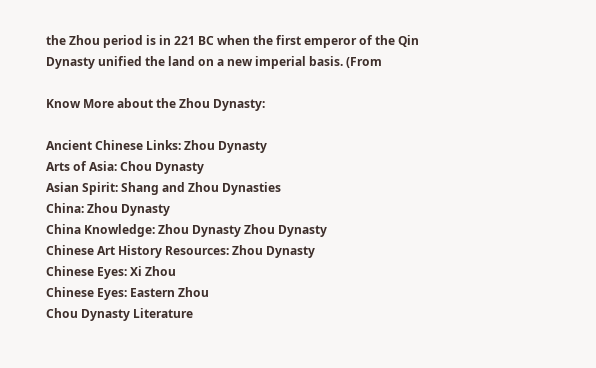the Zhou period is in 221 BC when the first emperor of the Qin Dynasty unified the land on a new imperial basis. (From

Know More about the Zhou Dynasty:

Ancient Chinese Links: Zhou Dynasty
Arts of Asia: Chou Dynasty
Asian Spirit: Shang and Zhou Dynasties
China: Zhou Dynasty
China Knowledge: Zhou Dynasty Zhou Dynasty
Chinese Art History Resources: Zhou Dynasty
Chinese Eyes: Xi Zhou
Chinese Eyes: Eastern Zhou
Chou Dynasty Literature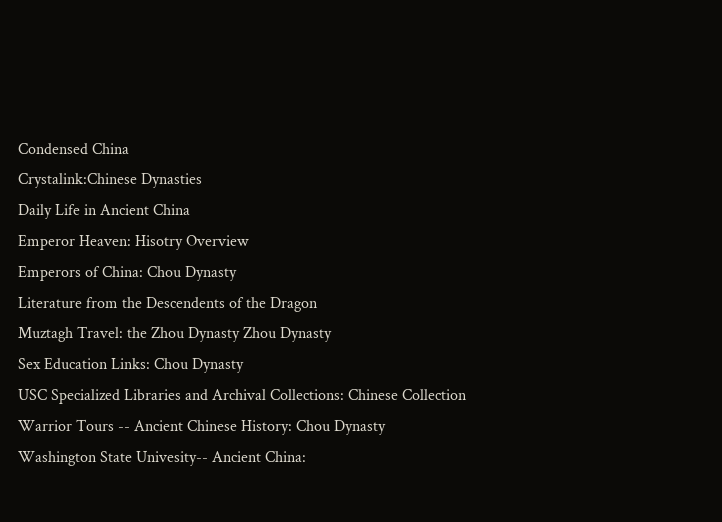Condensed China
Crystalink:Chinese Dynasties
Daily Life in Ancient China
Emperor Heaven: Hisotry Overview
Emperors of China: Chou Dynasty
Literature from the Descendents of the Dragon
Muztagh Travel: the Zhou Dynasty Zhou Dynasty
Sex Education Links: Chou Dynasty
USC Specialized Libraries and Archival Collections: Chinese Collection
Warrior Tours -- Ancient Chinese History: Chou Dynasty
Washington State Univesity-- Ancient China: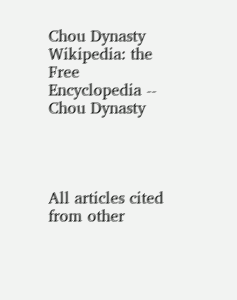Chou Dynasty
Wikipedia: the Free Encyclopedia -- Chou Dynasty




All articles cited from other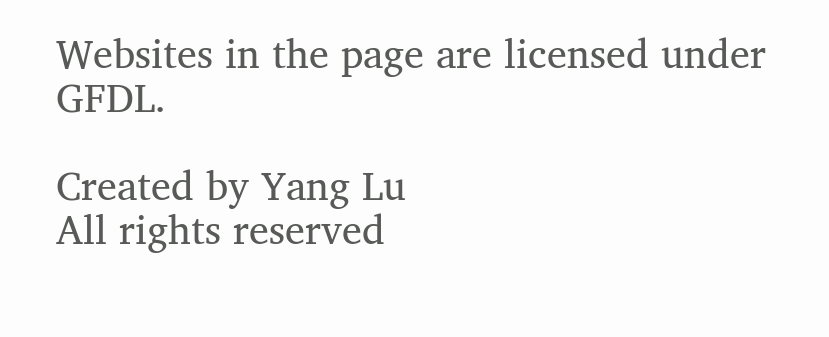Websites in the page are licensed under GFDL.

Created by Yang Lu
All rights reserved